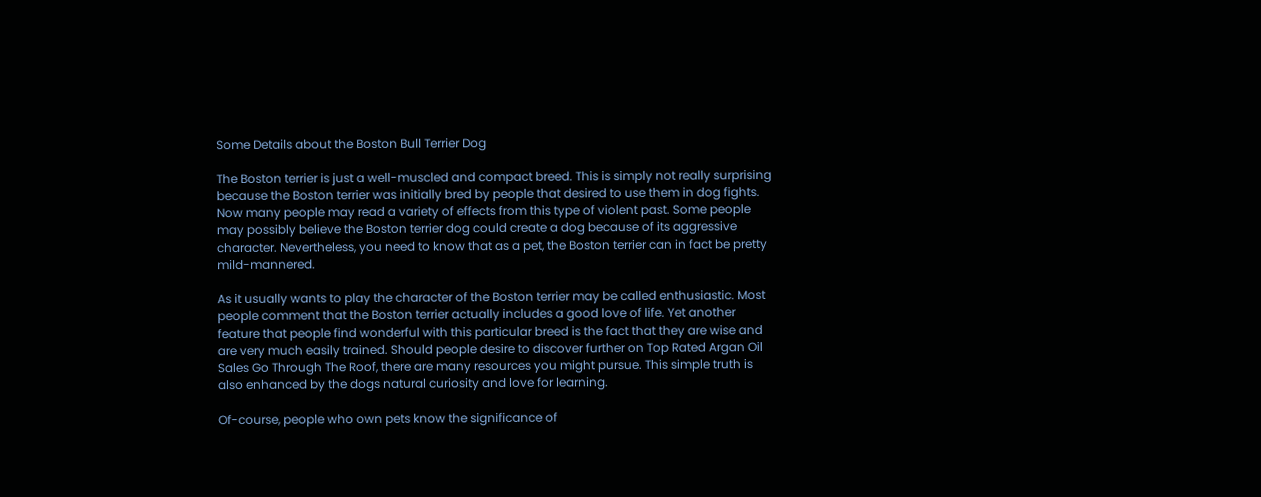Some Details about the Boston Bull Terrier Dog

The Boston terrier is just a well-muscled and compact breed. This is simply not really surprising because the Boston terrier was initially bred by people that desired to use them in dog fights. Now many people may read a variety of effects from this type of violent past. Some people may possibly believe the Boston terrier dog could create a dog because of its aggressive character. Nevertheless, you need to know that as a pet, the Boston terrier can in fact be pretty mild-mannered.

As it usually wants to play the character of the Boston terrier may be called enthusiastic. Most people comment that the Boston terrier actually includes a good love of life. Yet another feature that people find wonderful with this particular breed is the fact that they are wise and are very much easily trained. Should people desire to discover further on Top Rated Argan Oil Sales Go Through The Roof, there are many resources you might pursue. This simple truth is also enhanced by the dogs natural curiosity and love for learning.

Of-course, people who own pets know the significance of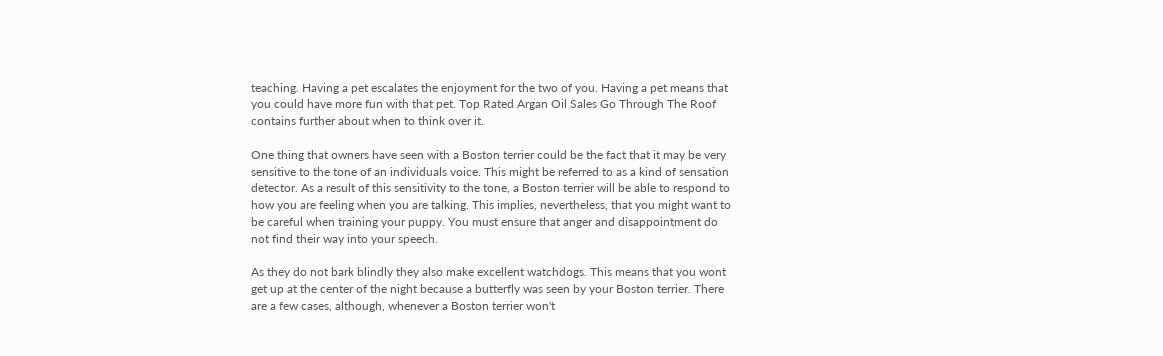teaching. Having a pet escalates the enjoyment for the two of you. Having a pet means that you could have more fun with that pet. Top Rated Argan Oil Sales Go Through The Roof contains further about when to think over it.

One thing that owners have seen with a Boston terrier could be the fact that it may be very sensitive to the tone of an individuals voice. This might be referred to as a kind of sensation detector. As a result of this sensitivity to the tone, a Boston terrier will be able to respond to how you are feeling when you are talking. This implies, nevertheless, that you might want to be careful when training your puppy. You must ensure that anger and disappointment do not find their way into your speech.

As they do not bark blindly they also make excellent watchdogs. This means that you wont get up at the center of the night because a butterfly was seen by your Boston terrier. There are a few cases, although, whenever a Boston terrier won't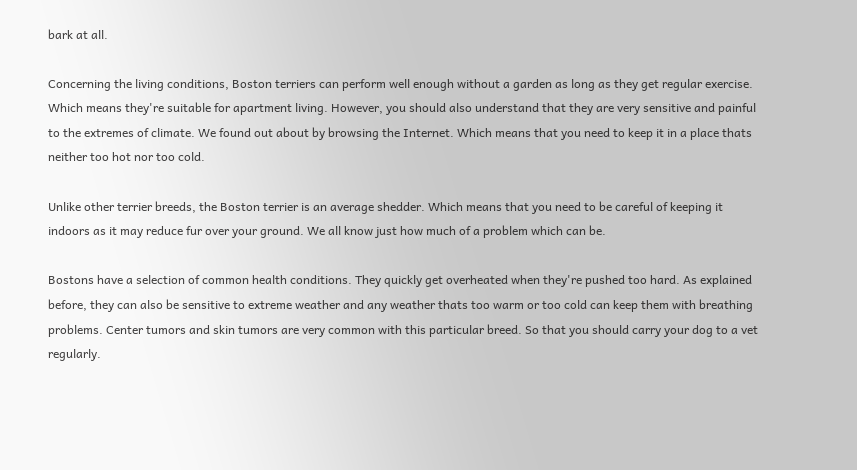bark at all.

Concerning the living conditions, Boston terriers can perform well enough without a garden as long as they get regular exercise. Which means they're suitable for apartment living. However, you should also understand that they are very sensitive and painful to the extremes of climate. We found out about by browsing the Internet. Which means that you need to keep it in a place thats neither too hot nor too cold.

Unlike other terrier breeds, the Boston terrier is an average shedder. Which means that you need to be careful of keeping it indoors as it may reduce fur over your ground. We all know just how much of a problem which can be.

Bostons have a selection of common health conditions. They quickly get overheated when they're pushed too hard. As explained before, they can also be sensitive to extreme weather and any weather thats too warm or too cold can keep them with breathing problems. Center tumors and skin tumors are very common with this particular breed. So that you should carry your dog to a vet regularly.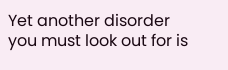Yet another disorder you must look out for is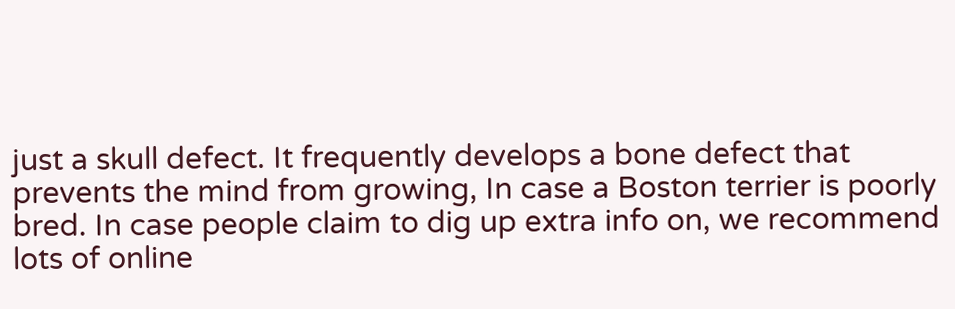just a skull defect. It frequently develops a bone defect that prevents the mind from growing, In case a Boston terrier is poorly bred. In case people claim to dig up extra info on, we recommend lots of online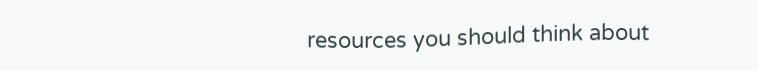resources you should think about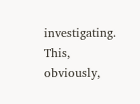investigating. This, obviously,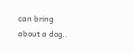can bring about a dog..